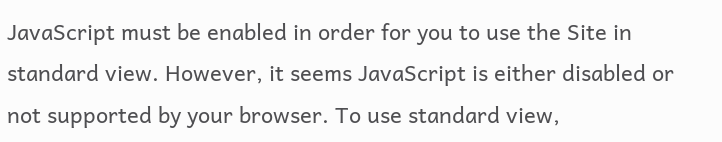JavaScript must be enabled in order for you to use the Site in standard view. However, it seems JavaScript is either disabled or not supported by your browser. To use standard view,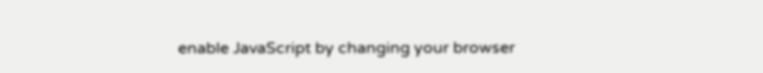enable JavaScript by changing your browser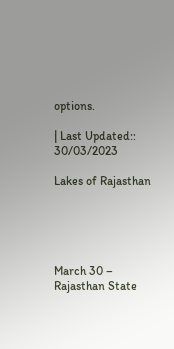options.

| Last Updated:: 30/03/2023

Lakes of Rajasthan





March 30 – Rajasthan State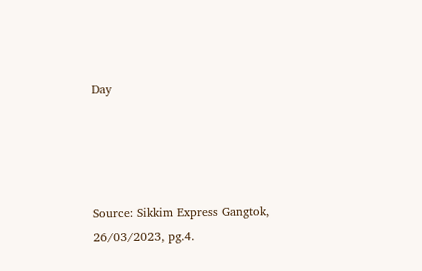Day




Source: Sikkim Express Gangtok, 26/03/2023, pg.4.